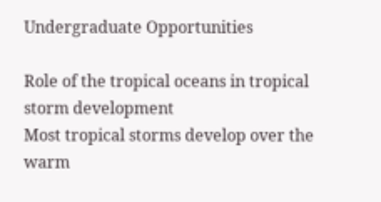Undergraduate Opportunities

Role of the tropical oceans in tropical storm development
Most tropical storms develop over the warm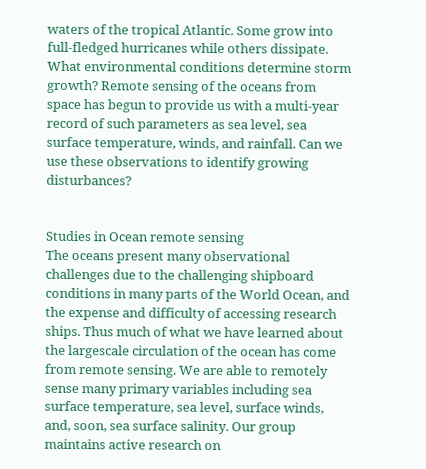waters of the tropical Atlantic. Some grow into full-fledged hurricanes while others dissipate. What environmental conditions determine storm growth? Remote sensing of the oceans from space has begun to provide us with a multi-year record of such parameters as sea level, sea surface temperature, winds, and rainfall. Can we use these observations to identify growing disturbances?


Studies in Ocean remote sensing
The oceans present many observational challenges due to the challenging shipboard conditions in many parts of the World Ocean, and the expense and difficulty of accessing research ships. Thus much of what we have learned about the largescale circulation of the ocean has come from remote sensing. We are able to remotely sense many primary variables including sea surface temperature, sea level, surface winds, and, soon, sea surface salinity. Our group maintains active research on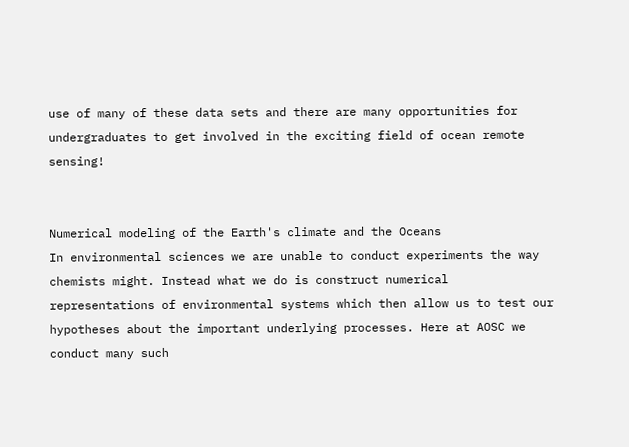use of many of these data sets and there are many opportunities for undergraduates to get involved in the exciting field of ocean remote sensing!


Numerical modeling of the Earth's climate and the Oceans
In environmental sciences we are unable to conduct experiments the way chemists might. Instead what we do is construct numerical representations of environmental systems which then allow us to test our hypotheses about the important underlying processes. Here at AOSC we conduct many such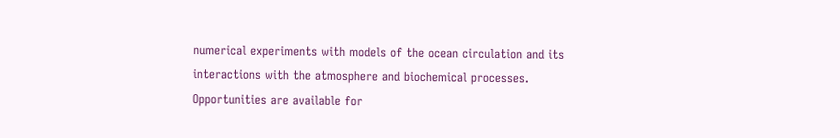numerical experiments with models of the ocean circulation and its interactions with the atmosphere and biochemical processes. Opportunities are available for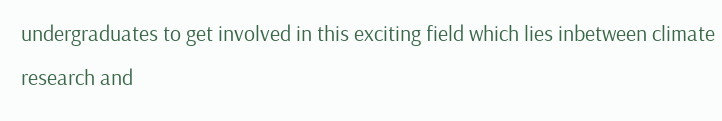undergraduates to get involved in this exciting field which lies inbetween climate research and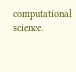computational science.